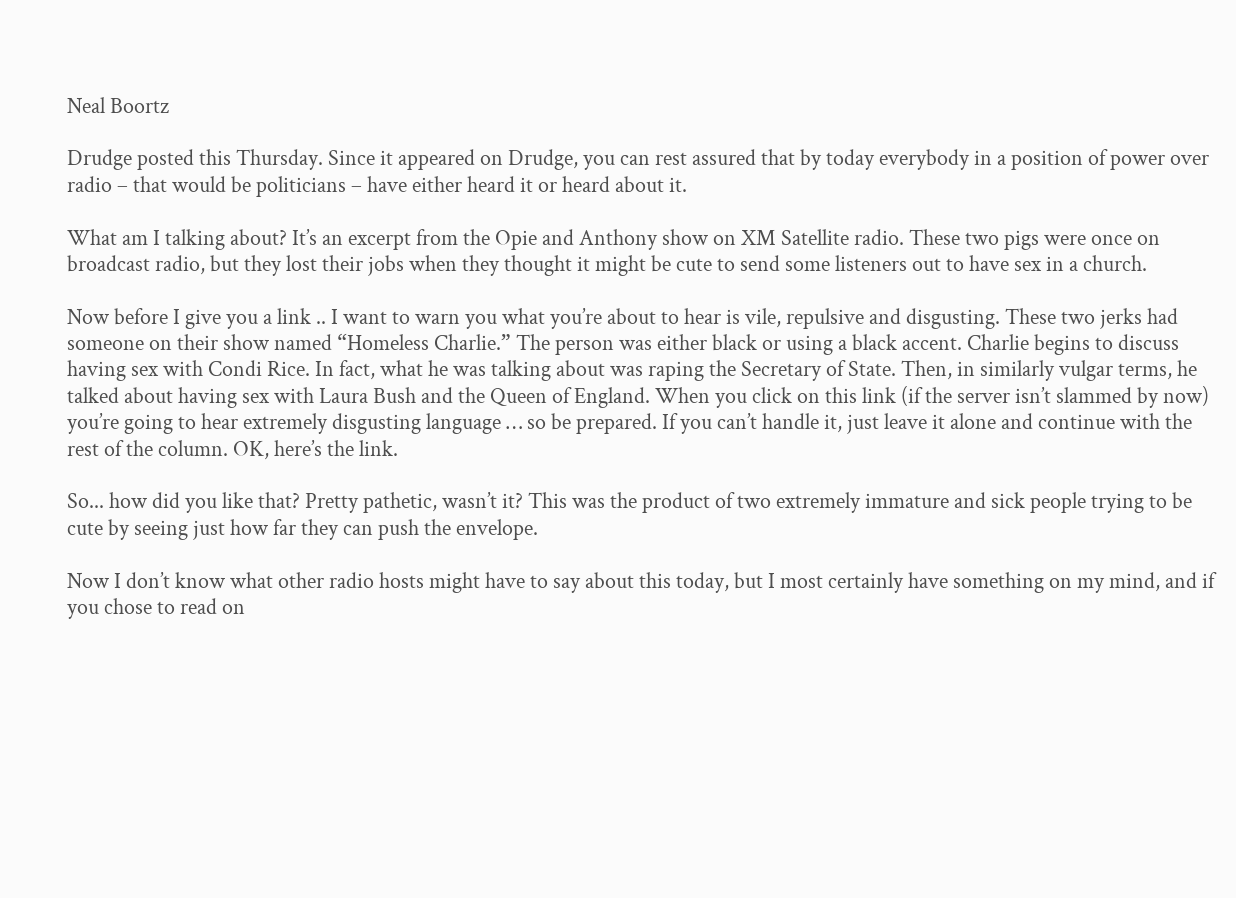Neal Boortz

Drudge posted this Thursday. Since it appeared on Drudge, you can rest assured that by today everybody in a position of power over radio – that would be politicians – have either heard it or heard about it.

What am I talking about? It’s an excerpt from the Opie and Anthony show on XM Satellite radio. These two pigs were once on broadcast radio, but they lost their jobs when they thought it might be cute to send some listeners out to have sex in a church.

Now before I give you a link .. I want to warn you what you’re about to hear is vile, repulsive and disgusting. These two jerks had someone on their show named “Homeless Charlie.” The person was either black or using a black accent. Charlie begins to discuss having sex with Condi Rice. In fact, what he was talking about was raping the Secretary of State. Then, in similarly vulgar terms, he talked about having sex with Laura Bush and the Queen of England. When you click on this link (if the server isn’t slammed by now) you’re going to hear extremely disgusting language … so be prepared. If you can’t handle it, just leave it alone and continue with the rest of the column. OK, here’s the link.

So... how did you like that? Pretty pathetic, wasn’t it? This was the product of two extremely immature and sick people trying to be cute by seeing just how far they can push the envelope.

Now I don’t know what other radio hosts might have to say about this today, but I most certainly have something on my mind, and if you chose to read on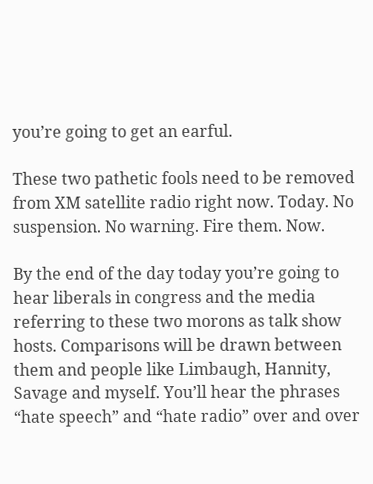you’re going to get an earful.

These two pathetic fools need to be removed from XM satellite radio right now. Today. No suspension. No warning. Fire them. Now.

By the end of the day today you’re going to hear liberals in congress and the media referring to these two morons as talk show hosts. Comparisons will be drawn between them and people like Limbaugh, Hannity, Savage and myself. You’ll hear the phrases “hate speech” and “hate radio” over and over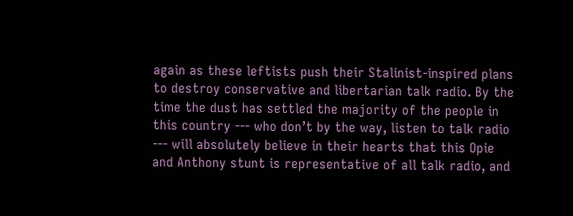again as these leftists push their Stalinist-inspired plans to destroy conservative and libertarian talk radio. By the time the dust has settled the majority of the people in this country --- who don’t by the way, listen to talk radio --- will absolutely believe in their hearts that this Opie and Anthony stunt is representative of all talk radio, and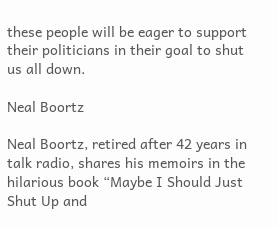these people will be eager to support their politicians in their goal to shut us all down.

Neal Boortz

Neal Boortz, retired after 42 years in talk radio, shares his memoirs in the hilarious book “Maybe I Should Just Shut Up and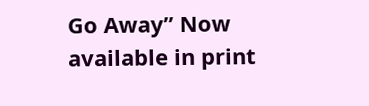Go Away” Now available in print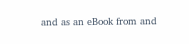and as an eBook from and